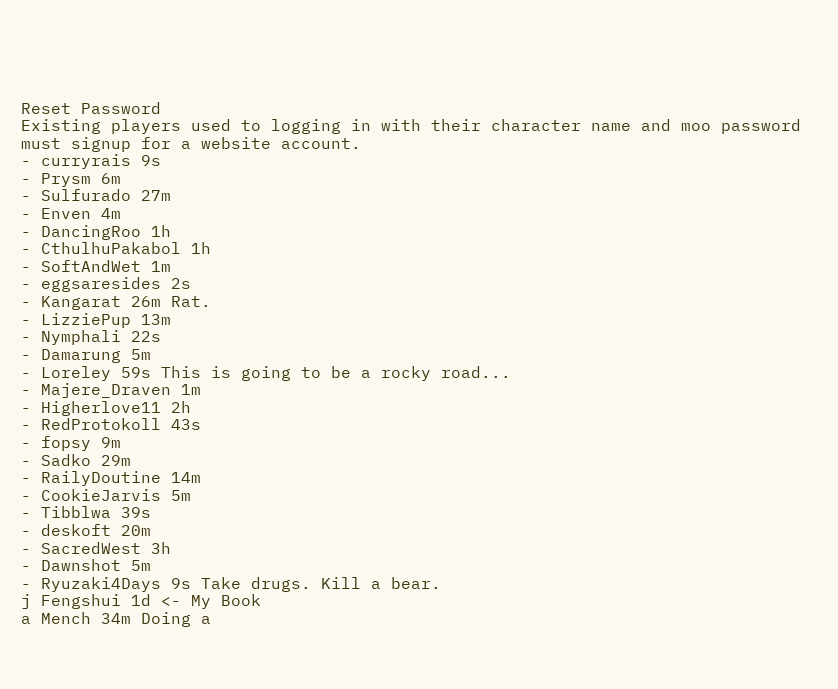Reset Password
Existing players used to logging in with their character name and moo password must signup for a website account.
- curryrais 9s
- Prysm 6m
- Sulfurado 27m
- Enven 4m
- DancingRoo 1h
- CthulhuPakabol 1h
- SoftAndWet 1m
- eggsaresides 2s
- Kangarat 26m Rat.
- LizziePup 13m
- Nymphali 22s
- Damarung 5m
- Loreley 59s This is going to be a rocky road...
- Majere_Draven 1m
- Higherlove11 2h
- RedProtokoll 43s
- fopsy 9m
- Sadko 29m
- RailyDoutine 14m
- CookieJarvis 5m
- Tibblwa 39s
- deskoft 20m
- SacredWest 3h
- Dawnshot 5m
- Ryuzaki4Days 9s Take drugs. Kill a bear.
j Fengshui 1d <- My Book
a Mench 34m Doing a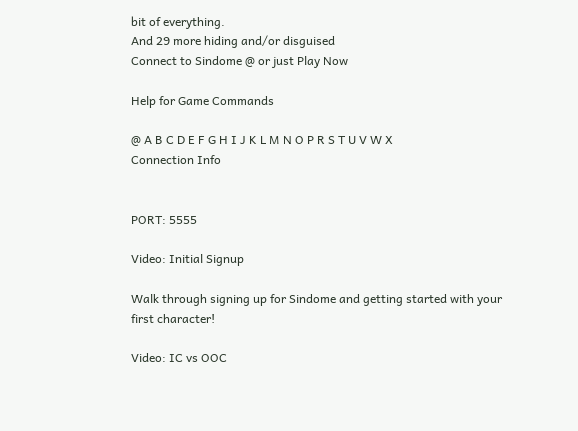bit of everything.
And 29 more hiding and/or disguised
Connect to Sindome @ or just Play Now

Help for Game Commands

@ A B C D E F G H I J K L M N O P R S T U V W X
Connection Info


PORT: 5555

Video: Initial Signup

Walk through signing up for Sindome and getting started with your first character!

Video: IC vs OOC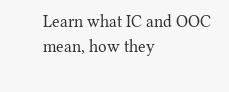Learn what IC and OOC mean, how they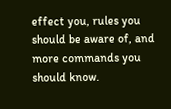effect you, rules you should be aware of, and more commands you should know.